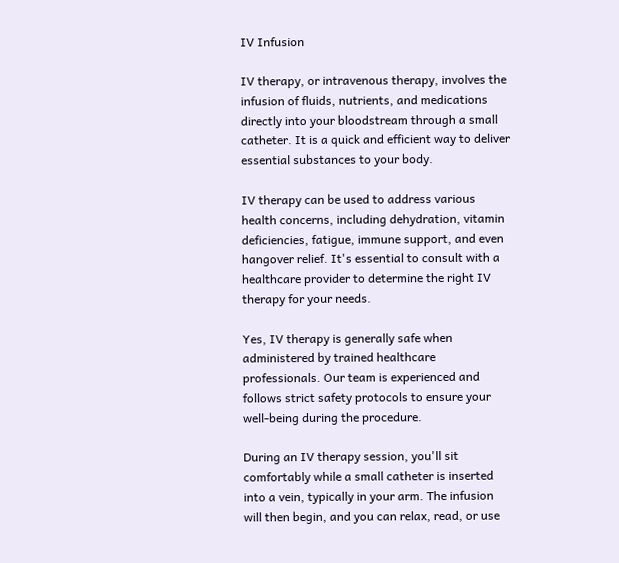IV Infusion

IV therapy, or intravenous therapy, involves the infusion of fluids, nutrients, and medications directly into your bloodstream through a small catheter. It is a quick and efficient way to deliver essential substances to your body.

IV therapy can be used to address various health concerns, including dehydration, vitamin deficiencies, fatigue, immune support, and even hangover relief. It's essential to consult with a healthcare provider to determine the right IV therapy for your needs.

Yes, IV therapy is generally safe when administered by trained healthcare professionals. Our team is experienced and follows strict safety protocols to ensure your well-being during the procedure.

During an IV therapy session, you'll sit comfortably while a small catheter is inserted into a vein, typically in your arm. The infusion will then begin, and you can relax, read, or use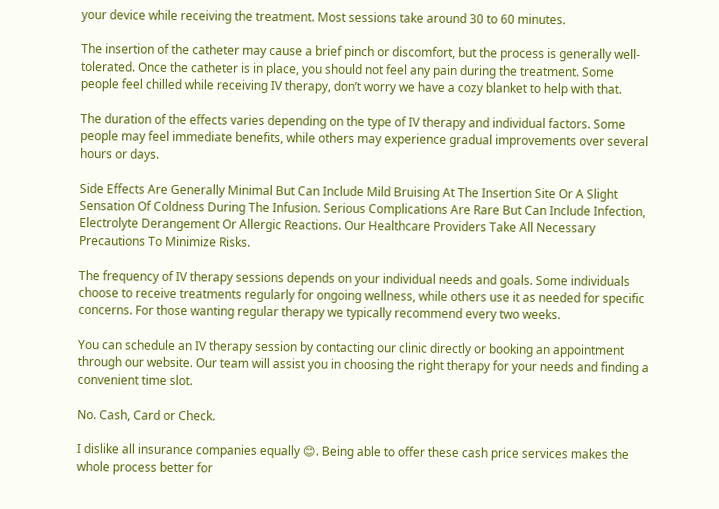your device while receiving the treatment. Most sessions take around 30 to 60 minutes.

The insertion of the catheter may cause a brief pinch or discomfort, but the process is generally well-tolerated. Once the catheter is in place, you should not feel any pain during the treatment. Some people feel chilled while receiving IV therapy, don’t worry we have a cozy blanket to help with that.

The duration of the effects varies depending on the type of IV therapy and individual factors. Some people may feel immediate benefits, while others may experience gradual improvements over several hours or days.

Side Effects Are Generally Minimal But Can Include Mild Bruising At The Insertion Site Or A Slight Sensation Of Coldness During The Infusion. Serious Complications Are Rare But Can Include Infection, Electrolyte Derangement Or Allergic Reactions. Our Healthcare Providers Take All Necessary Precautions To Minimize Risks.

The frequency of IV therapy sessions depends on your individual needs and goals. Some individuals choose to receive treatments regularly for ongoing wellness, while others use it as needed for specific concerns. For those wanting regular therapy we typically recommend every two weeks.

You can schedule an IV therapy session by contacting our clinic directly or booking an appointment through our website. Our team will assist you in choosing the right therapy for your needs and finding a convenient time slot.

No. Cash, Card or Check.

I dislike all insurance companies equally 😊. Being able to offer these cash price services makes the whole process better for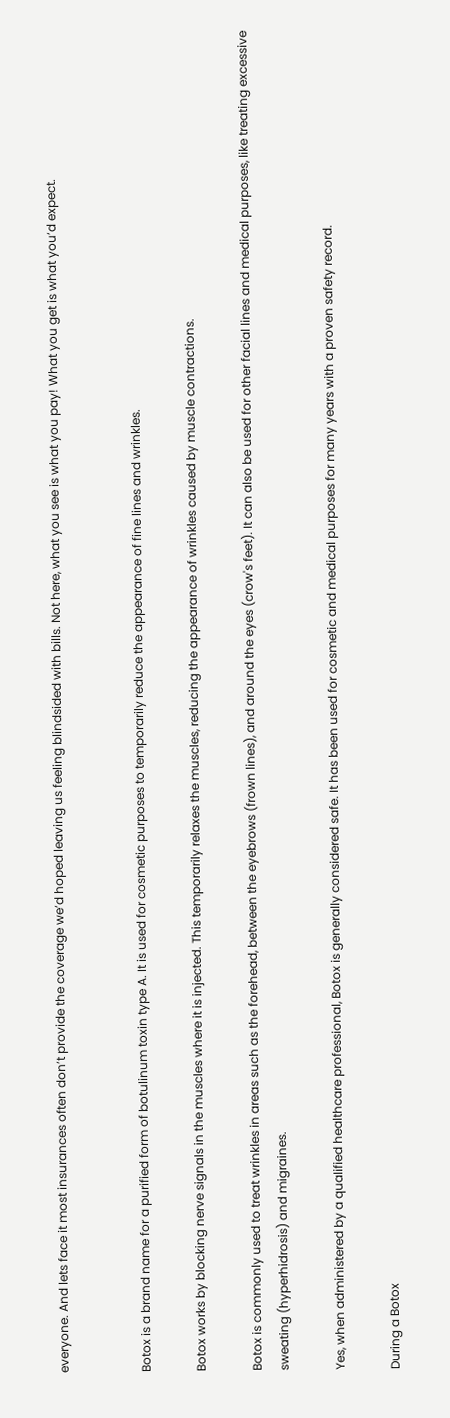everyone. And lets face it most insurances often don’t provide the coverage we’d hoped leaving us feeling blindsided with bills. Not here, what you see is what you pay! What you get is what you’d expect.


Botox is a brand name for a purified form of botulinum toxin type A. It is used for cosmetic purposes to temporarily reduce the appearance of fine lines and wrinkles.

Botox works by blocking nerve signals in the muscles where it is injected. This temporarily relaxes the muscles, reducing the appearance of wrinkles caused by muscle contractions.

Botox is commonly used to treat wrinkles in areas such as the forehead, between the eyebrows (frown lines), and around the eyes (crow's feet). It can also be used for other facial lines and medical purposes, like treating excessive sweating (hyperhidrosis) and migraines.

Yes, when administered by a qualified healthcare professional, Botox is generally considered safe. It has been used for cosmetic and medical purposes for many years with a proven safety record.

During a Botox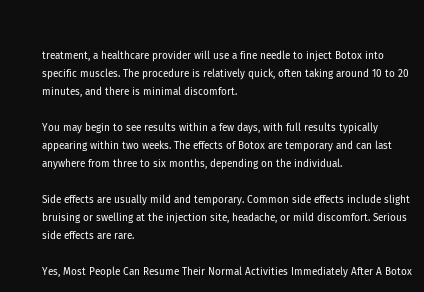treatment, a healthcare provider will use a fine needle to inject Botox into specific muscles. The procedure is relatively quick, often taking around 10 to 20 minutes, and there is minimal discomfort.

You may begin to see results within a few days, with full results typically appearing within two weeks. The effects of Botox are temporary and can last anywhere from three to six months, depending on the individual.

Side effects are usually mild and temporary. Common side effects include slight bruising or swelling at the injection site, headache, or mild discomfort. Serious side effects are rare.

Yes, Most People Can Resume Their Normal Activities Immediately After A Botox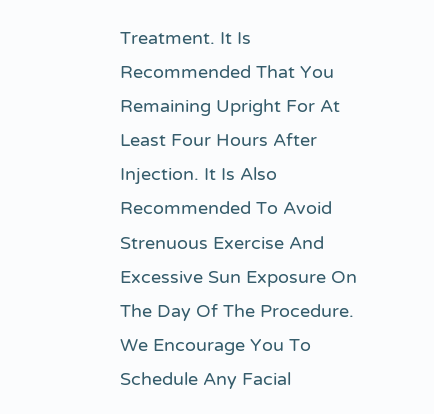Treatment. It Is Recommended That You Remaining Upright For At Least Four Hours After Injection. It Is Also Recommended To Avoid Strenuous Exercise And Excessive Sun Exposure On The Day Of The Procedure. We Encourage You To Schedule Any Facial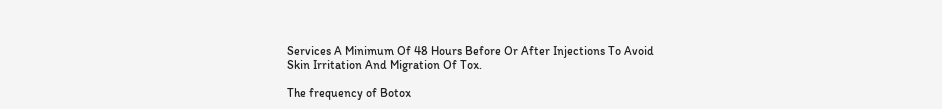Services A Minimum Of 48 Hours Before Or After Injections To Avoid Skin Irritation And Migration Of Tox.

The frequency of Botox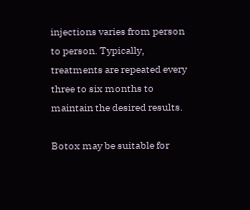injections varies from person to person. Typically, treatments are repeated every three to six months to maintain the desired results.

Botox may be suitable for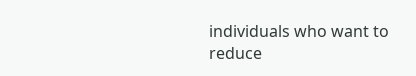individuals who want to reduce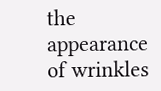the appearance of wrinkles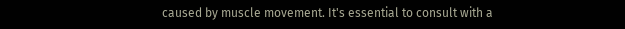caused by muscle movement. It's essential to consult with a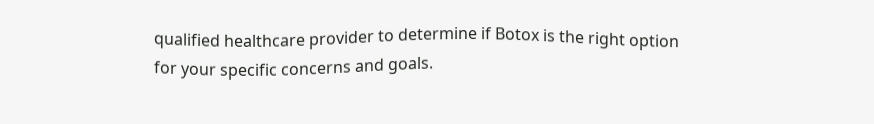qualified healthcare provider to determine if Botox is the right option for your specific concerns and goals.